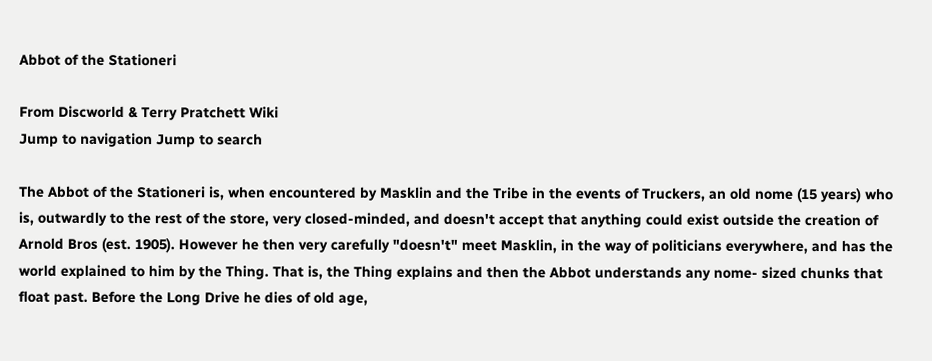Abbot of the Stationeri

From Discworld & Terry Pratchett Wiki
Jump to navigation Jump to search

The Abbot of the Stationeri is, when encountered by Masklin and the Tribe in the events of Truckers, an old nome (15 years) who is, outwardly to the rest of the store, very closed-minded, and doesn't accept that anything could exist outside the creation of Arnold Bros (est. 1905). However he then very carefully "doesn't" meet Masklin, in the way of politicians everywhere, and has the world explained to him by the Thing. That is, the Thing explains and then the Abbot understands any nome- sized chunks that float past. Before the Long Drive he dies of old age,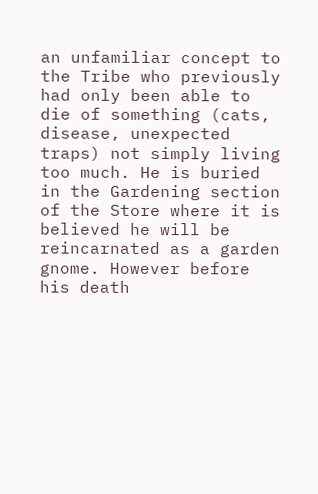an unfamiliar concept to the Tribe who previously had only been able to die of something (cats, disease, unexpected traps) not simply living too much. He is buried in the Gardening section of the Store where it is believed he will be reincarnated as a garden gnome. However before his death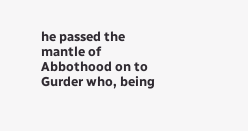he passed the mantle of Abbothood on to Gurder who, being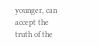younger, can accept the truth of the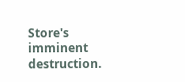Store's imminent destruction.